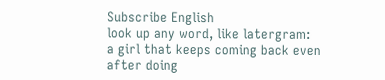Subscribe English
look up any word, like latergram:
a girl that keeps coming back even after doing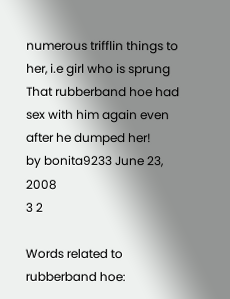numerous trifflin things to her, i.e girl who is sprung
That rubberband hoe had sex with him again even after he dumped her!
by bonita9233 June 23, 2008
3 2

Words related to rubberband hoe: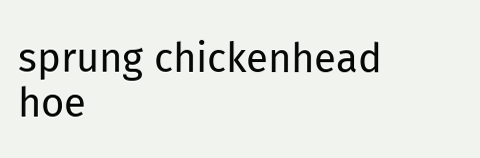sprung chickenhead hoe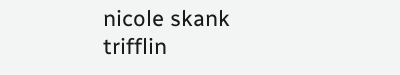nicole skank trifflin